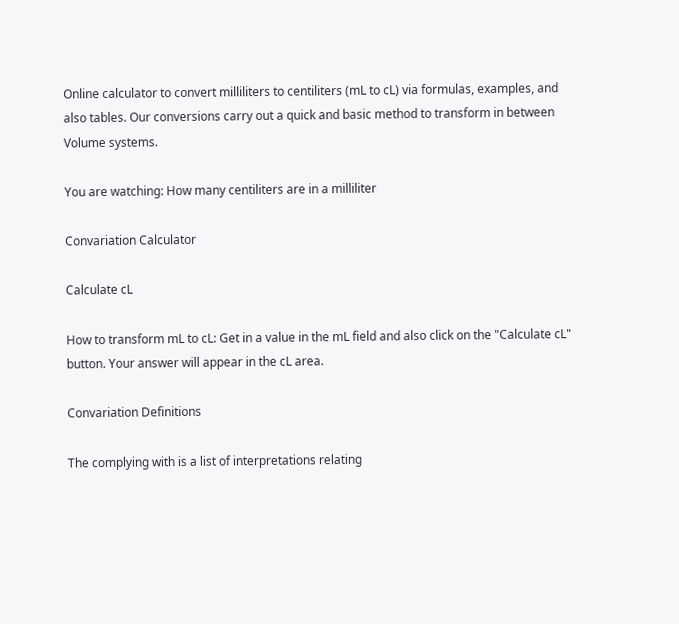Online calculator to convert milliliters to centiliters (mL to cL) via formulas, examples, and also tables. Our conversions carry out a quick and basic method to transform in between Volume systems.

You are watching: How many centiliters are in a milliliter

Convariation Calculator

Calculate cL

How to transform mL to cL: Get in a value in the mL field and also click on the "Calculate cL" button. Your answer will appear in the cL area.

Convariation Definitions

The complying with is a list of interpretations relating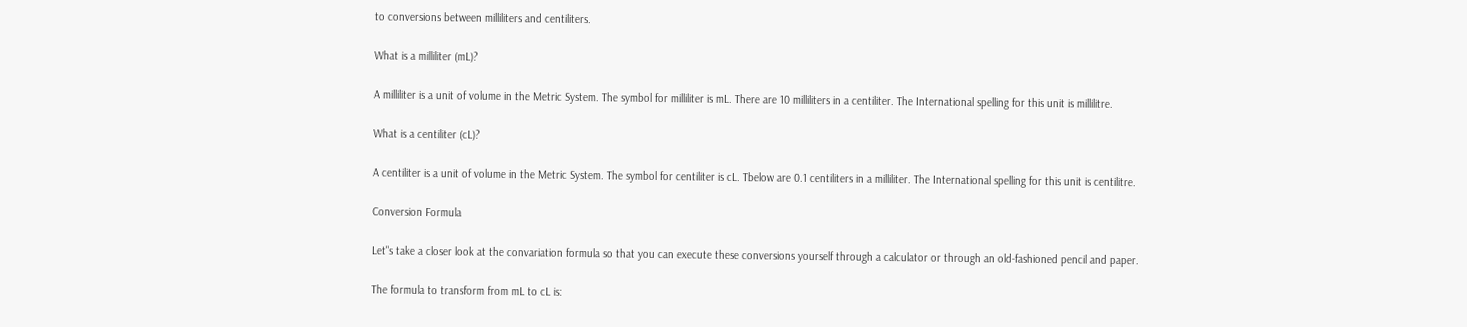to conversions between milliliters and centiliters.

What is a milliliter (mL)?

A milliliter is a unit of volume in the Metric System. The symbol for milliliter is mL. There are 10 milliliters in a centiliter. The International spelling for this unit is millilitre.

What is a centiliter (cL)?

A centiliter is a unit of volume in the Metric System. The symbol for centiliter is cL. Tbelow are 0.1 centiliters in a milliliter. The International spelling for this unit is centilitre.

Conversion Formula

Let"s take a closer look at the convariation formula so that you can execute these conversions yourself through a calculator or through an old-fashioned pencil and paper.

The formula to transform from mL to cL is: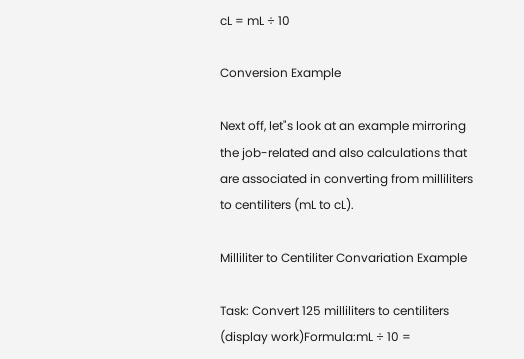cL = mL ÷ 10

Conversion Example

Next off, let"s look at an example mirroring the job-related and also calculations that are associated in converting from milliliters to centiliters (mL to cL).

Milliliter to Centiliter Convariation Example

Task: Convert 125 milliliters to centiliters (display work)Formula:mL ÷ 10 =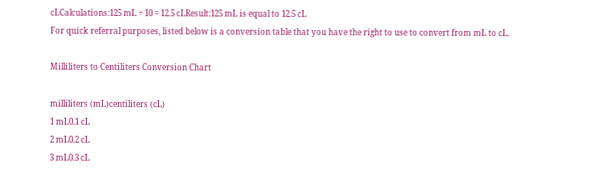cLCalculations:125 mL ÷ 10 = 12.5 cLResult:125 mL is equal to 12.5 cL
For quick referral purposes, listed below is a conversion table that you have the right to use to convert from mL to cL.

Milliliters to Centiliters Conversion Chart

milliliters (mL)centiliters (cL)
1 mL0.1 cL
2 mL0.2 cL
3 mL0.3 cL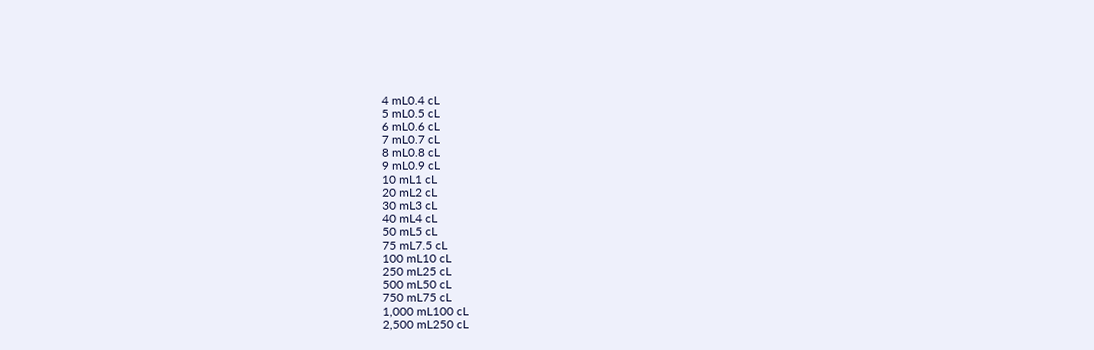4 mL0.4 cL
5 mL0.5 cL
6 mL0.6 cL
7 mL0.7 cL
8 mL0.8 cL
9 mL0.9 cL
10 mL1 cL
20 mL2 cL
30 mL3 cL
40 mL4 cL
50 mL5 cL
75 mL7.5 cL
100 mL10 cL
250 mL25 cL
500 mL50 cL
750 mL75 cL
1,000 mL100 cL
2,500 mL250 cL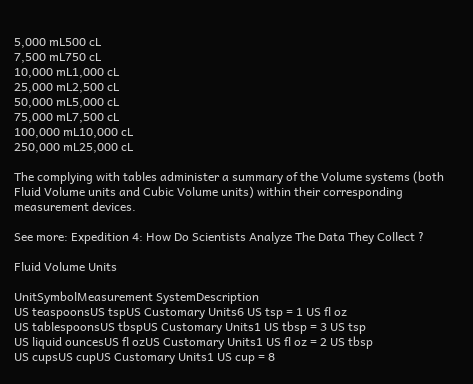5,000 mL500 cL
7,500 mL750 cL
10,000 mL1,000 cL
25,000 mL2,500 cL
50,000 mL5,000 cL
75,000 mL7,500 cL
100,000 mL10,000 cL
250,000 mL25,000 cL

The complying with tables administer a summary of the Volume systems (both Fluid Volume units and Cubic Volume units) within their corresponding measurement devices.

See more: Expedition 4: How Do Scientists Analyze The Data They Collect ?

Fluid Volume Units

UnitSymbolMeasurement SystemDescription
US teaspoonsUS tspUS Customary Units6 US tsp = 1 US fl oz
US tablespoonsUS tbspUS Customary Units1 US tbsp = 3 US tsp
US liquid ouncesUS fl ozUS Customary Units1 US fl oz = 2 US tbsp
US cupsUS cupUS Customary Units1 US cup = 8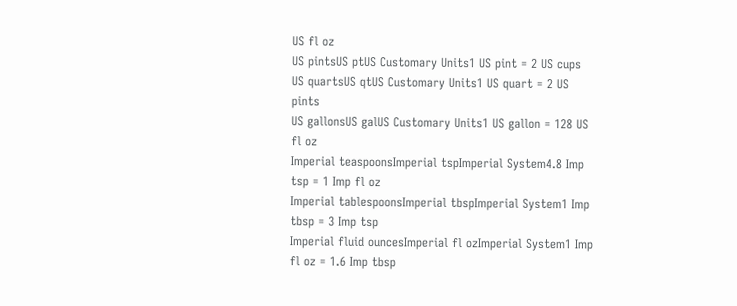US fl oz
US pintsUS ptUS Customary Units1 US pint = 2 US cups
US quartsUS qtUS Customary Units1 US quart = 2 US pints
US gallonsUS galUS Customary Units1 US gallon = 128 US fl oz
Imperial teaspoonsImperial tspImperial System4.8 Imp tsp = 1 Imp fl oz
Imperial tablespoonsImperial tbspImperial System1 Imp tbsp = 3 Imp tsp
Imperial fluid ouncesImperial fl ozImperial System1 Imp fl oz = 1.6 Imp tbsp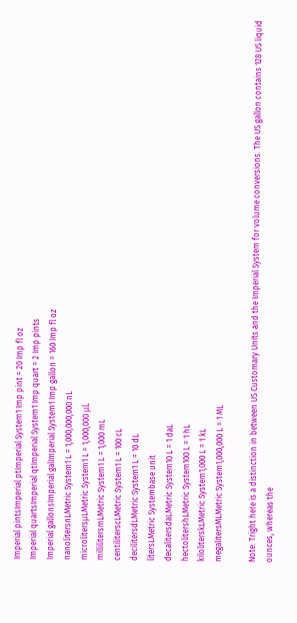Imperial pintsImperial ptImperial System1 Imp pint = 20 Imp fl oz
Imperial quartsImperial qtImperial System1 Imp quart = 2 Imp pints
Imperial gallonsImperial galImperial System1 Imp gallon = 160 Imp fl oz
nanolitersnLMetric System1 L = 1,000,000,000 nL
microlitersμLMetric System1 L = 1,000,000 μL
millilitersmLMetric System1 L = 1,000 mL
centiliterscLMetric System1 L = 100 cL
decilitersdLMetric System1 L = 10 dL
litersLMetric Systembase unit
decalitersdaLMetric System10 L = 1 daL
hectolitershLMetric System100 L = 1 hL
kiloliterskLMetric System1,000 L = 1 kL
megalitersMLMetric System1,000,000 L = 1 ML

Note: Tright here is a distinction in between US Customary Units and the Imperial System for volume conversions. The US gallon contains 128 US liquid ounces, whereas the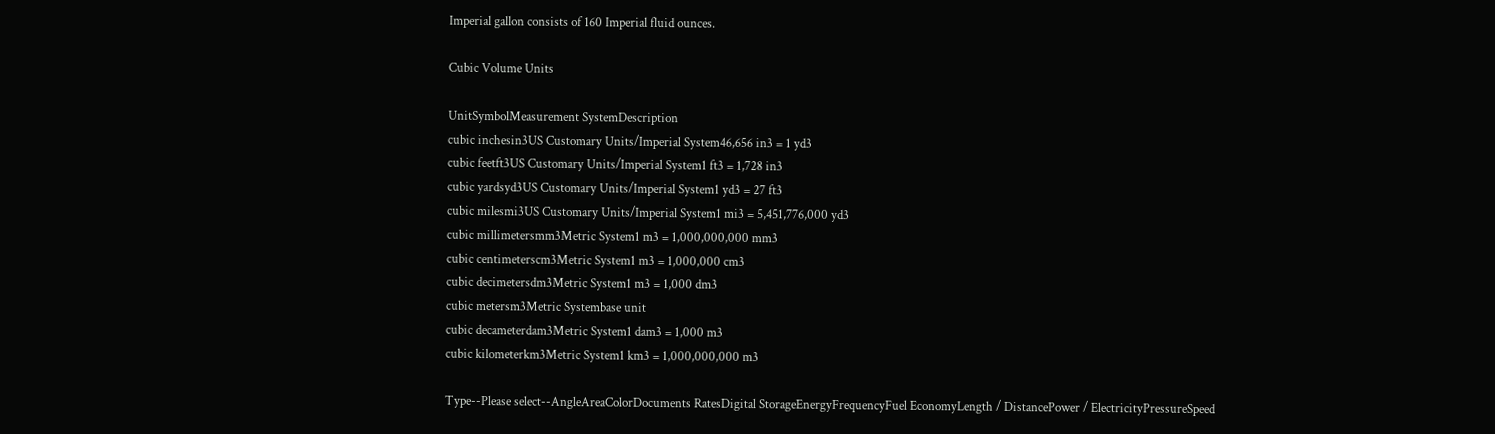Imperial gallon consists of 160 Imperial fluid ounces.

Cubic Volume Units

UnitSymbolMeasurement SystemDescription
cubic inchesin3US Customary Units/Imperial System46,656 in3 = 1 yd3
cubic feetft3US Customary Units/Imperial System1 ft3 = 1,728 in3
cubic yardsyd3US Customary Units/Imperial System1 yd3 = 27 ft3
cubic milesmi3US Customary Units/Imperial System1 mi3 = 5,451,776,000 yd3
cubic millimetersmm3Metric System1 m3 = 1,000,000,000 mm3
cubic centimeterscm3Metric System1 m3 = 1,000,000 cm3
cubic decimetersdm3Metric System1 m3 = 1,000 dm3
cubic metersm3Metric Systembase unit
cubic decameterdam3Metric System1 dam3 = 1,000 m3
cubic kilometerkm3Metric System1 km3 = 1,000,000,000 m3

Type--Please select--AngleAreaColorDocuments RatesDigital StorageEnergyFrequencyFuel EconomyLength / DistancePower / ElectricityPressureSpeed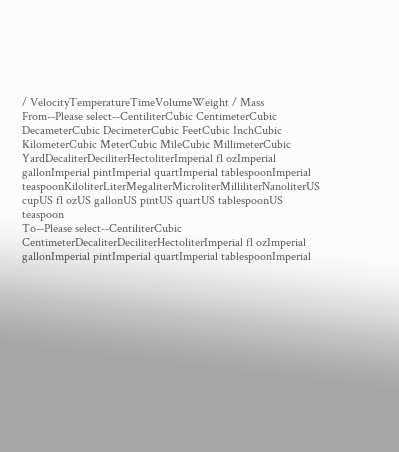/ VelocityTemperatureTimeVolumeWeight / Mass
From--Please select--CentiliterCubic CentimeterCubic DecameterCubic DecimeterCubic FeetCubic InchCubic KilometerCubic MeterCubic MileCubic MillimeterCubic YardDecaliterDeciliterHectoliterImperial fl ozImperial gallonImperial pintImperial quartImperial tablespoonImperial teaspoonKiloliterLiterMegaliterMicroliterMilliliterNanoliterUS cupUS fl ozUS gallonUS pintUS quartUS tablespoonUS teaspoon
To--Please select--CentiliterCubic CentimeterDecaliterDeciliterHectoliterImperial fl ozImperial gallonImperial pintImperial quartImperial tablespoonImperial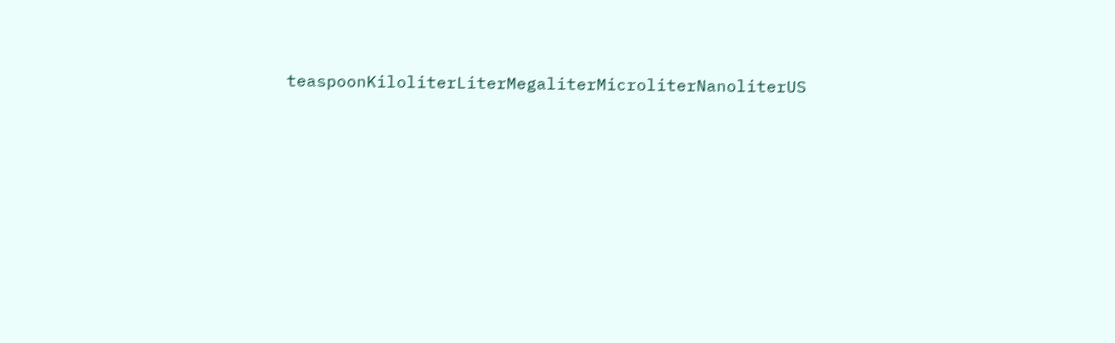teaspoonKiloliterLiterMegaliterMicroliterNanoliterUS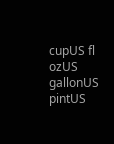cupUS fl ozUS gallonUS pintUS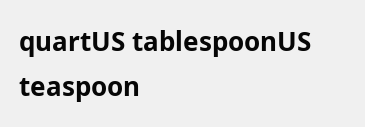quartUS tablespoonUS teaspoon